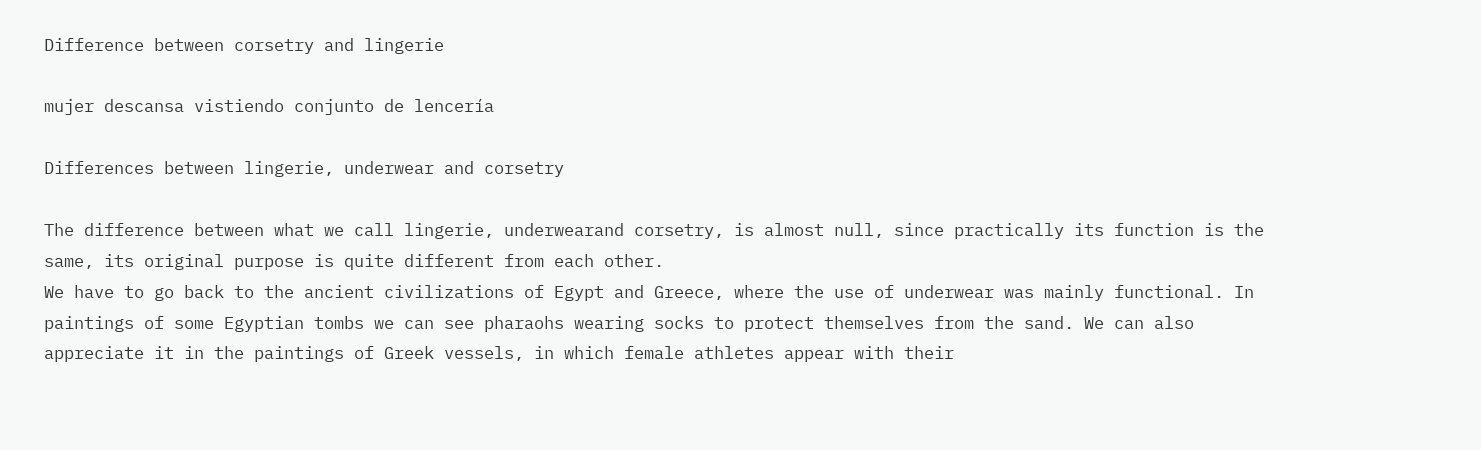Difference between corsetry and lingerie

mujer descansa vistiendo conjunto de lencería

Differences between lingerie, underwear and corsetry

The difference between what we call lingerie, underwearand corsetry, is almost null, since practically its function is the same, its original purpose is quite different from each other.
We have to go back to the ancient civilizations of Egypt and Greece, where the use of underwear was mainly functional. In paintings of some Egyptian tombs we can see pharaohs wearing socks to protect themselves from the sand. We can also appreciate it in the paintings of Greek vessels, in which female athletes appear with their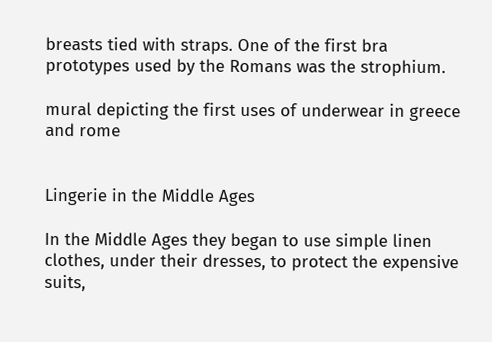breasts tied with straps. One of the first bra prototypes used by the Romans was the strophium.

mural depicting the first uses of underwear in greece and rome


Lingerie in the Middle Ages

In the Middle Ages they began to use simple linen clothes, under their dresses, to protect the expensive suits,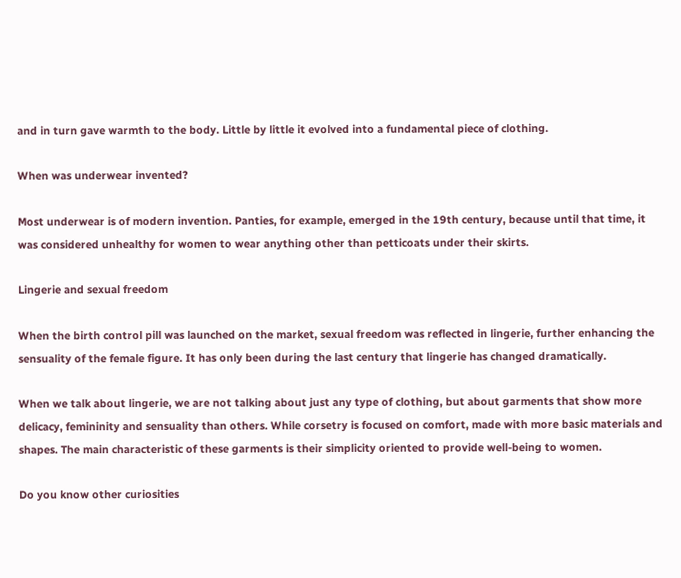and in turn gave warmth to the body. Little by little it evolved into a fundamental piece of clothing.

When was underwear invented?

Most underwear is of modern invention. Panties, for example, emerged in the 19th century, because until that time, it was considered unhealthy for women to wear anything other than petticoats under their skirts.

Lingerie and sexual freedom

When the birth control pill was launched on the market, sexual freedom was reflected in lingerie, further enhancing the sensuality of the female figure. It has only been during the last century that lingerie has changed dramatically.

When we talk about lingerie, we are not talking about just any type of clothing, but about garments that show more delicacy, femininity and sensuality than others. While corsetry is focused on comfort, made with more basic materials and shapes. The main characteristic of these garments is their simplicity oriented to provide well-being to women.

Do you know other curiosities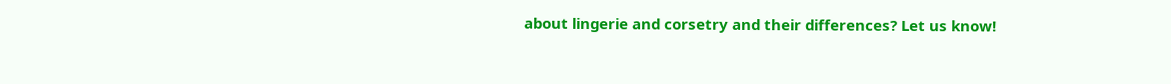about lingerie and corsetry and their differences? Let us know!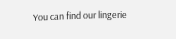You can find our lingerie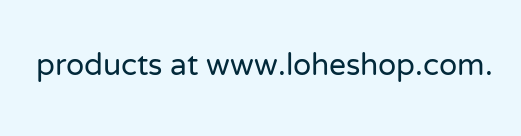products at www.loheshop.com.